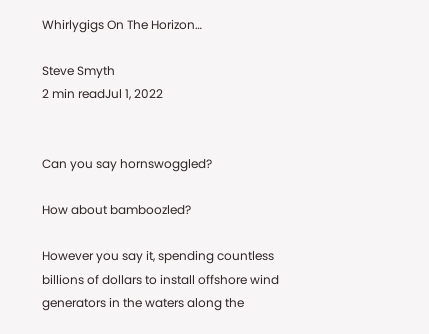Whirlygigs On The Horizon…

Steve Smyth
2 min readJul 1, 2022


Can you say hornswoggled?

How about bamboozled?

However you say it, spending countless billions of dollars to install offshore wind generators in the waters along the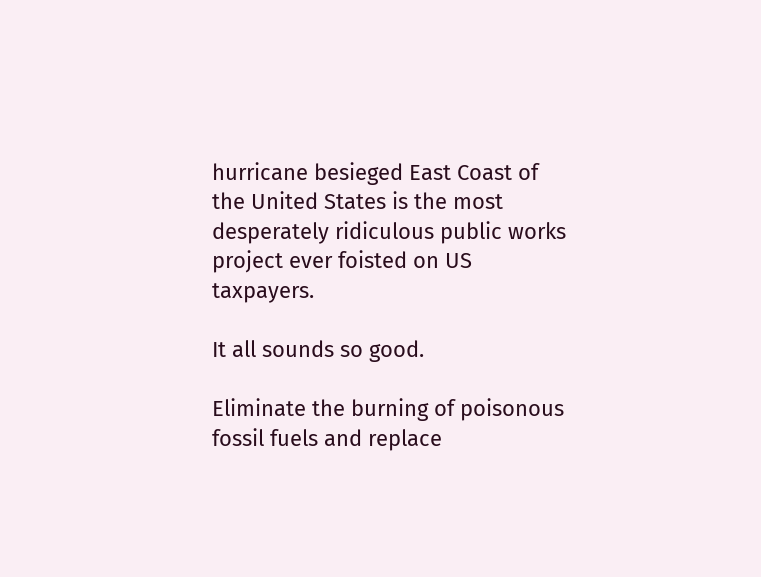hurricane besieged East Coast of the United States is the most desperately ridiculous public works project ever foisted on US taxpayers.

It all sounds so good.

Eliminate the burning of poisonous fossil fuels and replace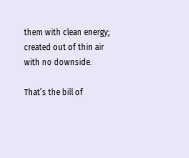them with clean energy; created out of thin air with no downside.

That’s the bill of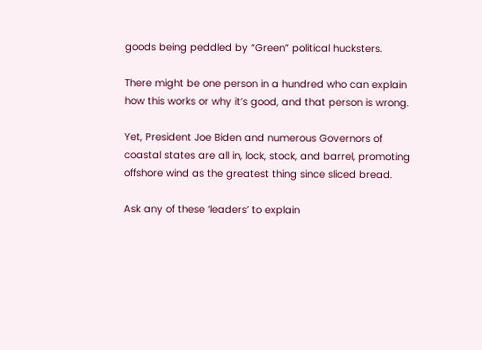goods being peddled by “Green” political hucksters.

There might be one person in a hundred who can explain how this works or why it’s good, and that person is wrong.

Yet, President Joe Biden and numerous Governors of coastal states are all in, lock, stock, and barrel, promoting offshore wind as the greatest thing since sliced bread.

Ask any of these ‘leaders’ to explain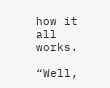how it all works.

“Well,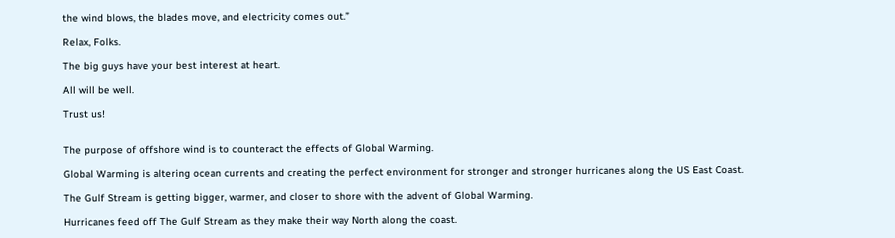the wind blows, the blades move, and electricity comes out.”

Relax, Folks.

The big guys have your best interest at heart.

All will be well.

Trust us!


The purpose of offshore wind is to counteract the effects of Global Warming.

Global Warming is altering ocean currents and creating the perfect environment for stronger and stronger hurricanes along the US East Coast.

The Gulf Stream is getting bigger, warmer, and closer to shore with the advent of Global Warming.

Hurricanes feed off The Gulf Stream as they make their way North along the coast.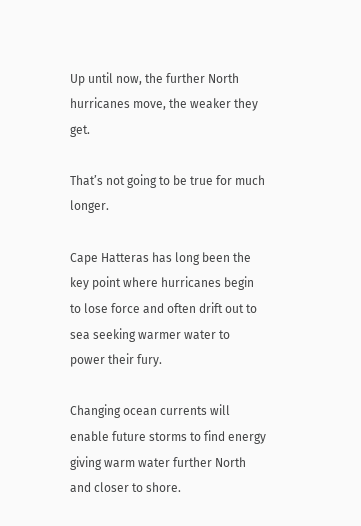Up until now, the further North hurricanes move, the weaker they get.

That’s not going to be true for much longer.

Cape Hatteras has long been the key point where hurricanes begin to lose force and often drift out to sea seeking warmer water to power their fury.

Changing ocean currents will enable future storms to find energy giving warm water further North and closer to shore.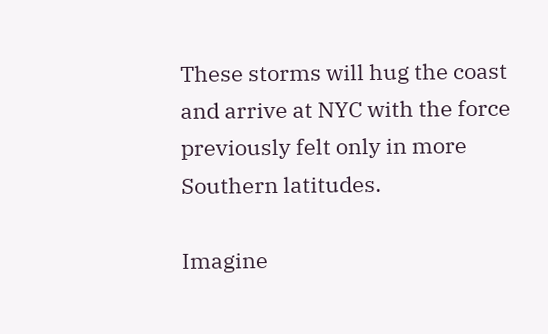These storms will hug the coast and arrive at NYC with the force previously felt only in more Southern latitudes.

Imagine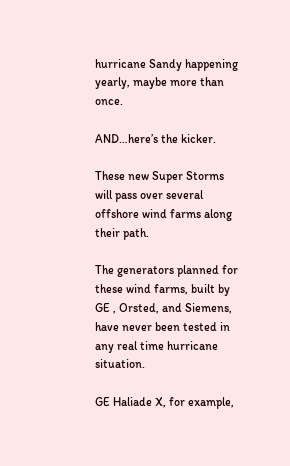hurricane Sandy happening yearly, maybe more than once.

AND…here’s the kicker.

These new Super Storms will pass over several offshore wind farms along their path.

The generators planned for these wind farms, built by GE , Orsted, and Siemens, have never been tested in any real time hurricane situation.

GE Haliade X, for example,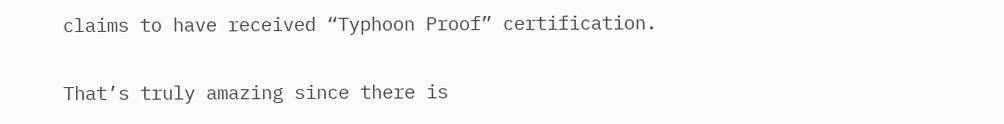claims to have received “Typhoon Proof” certification.

That’s truly amazing since there is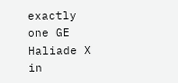exactly one GE Haliade X in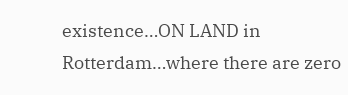existence…ON LAND in Rotterdam…where there are zero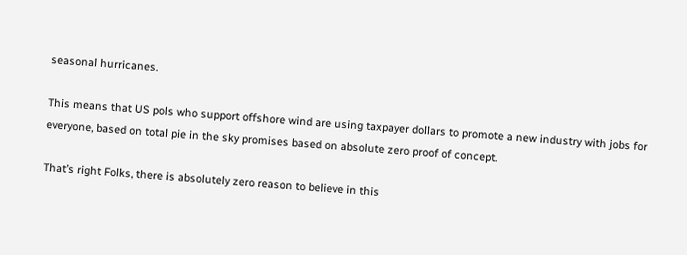seasonal hurricanes.

This means that US pols who support offshore wind are using taxpayer dollars to promote a new industry with jobs for everyone, based on total pie in the sky promises based on absolute zero proof of concept.

That’s right Folks, there is absolutely zero reason to believe in this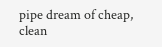pipe dream of cheap, clean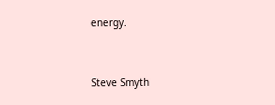energy.


Steve Smyth